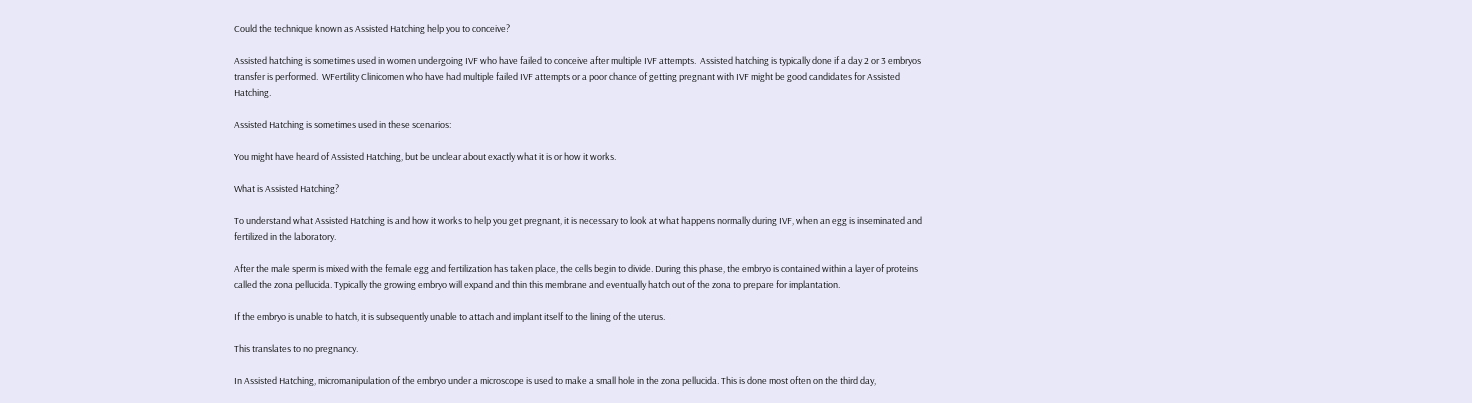Could the technique known as Assisted Hatching help you to conceive?

Assisted hatching is sometimes used in women undergoing IVF who have failed to conceive after multiple IVF attempts.  Assisted hatching is typically done if a day 2 or 3 embryos transfer is performed.  WFertility Clinicomen who have had multiple failed IVF attempts or a poor chance of getting pregnant with IVF might be good candidates for Assisted Hatching.

Assisted Hatching is sometimes used in these scenarios:

You might have heard of Assisted Hatching, but be unclear about exactly what it is or how it works.

What is Assisted Hatching?

To understand what Assisted Hatching is and how it works to help you get pregnant, it is necessary to look at what happens normally during IVF, when an egg is inseminated and fertilized in the laboratory.

After the male sperm is mixed with the female egg and fertilization has taken place, the cells begin to divide. During this phase, the embryo is contained within a layer of proteins called the zona pellucida. Typically the growing embryo will expand and thin this membrane and eventually hatch out of the zona to prepare for implantation.

If the embryo is unable to hatch, it is subsequently unable to attach and implant itself to the lining of the uterus.

This translates to no pregnancy.

In Assisted Hatching, micromanipulation of the embryo under a microscope is used to make a small hole in the zona pellucida. This is done most often on the third day,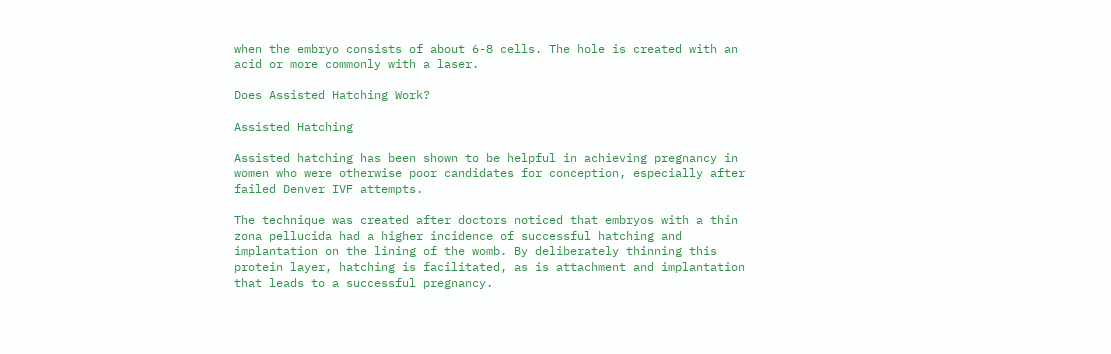when the embryo consists of about 6-8 cells. The hole is created with an acid or more commonly with a laser.

Does Assisted Hatching Work?

Assisted Hatching

Assisted hatching has been shown to be helpful in achieving pregnancy in women who were otherwise poor candidates for conception, especially after failed Denver IVF attempts.

The technique was created after doctors noticed that embryos with a thin zona pellucida had a higher incidence of successful hatching and implantation on the lining of the womb. By deliberately thinning this protein layer, hatching is facilitated, as is attachment and implantation that leads to a successful pregnancy.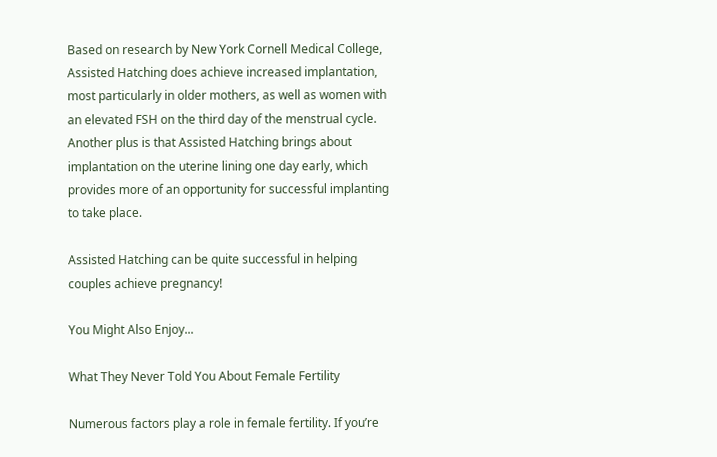Based on research by New York Cornell Medical College, Assisted Hatching does achieve increased implantation, most particularly in older mothers, as well as women with an elevated FSH on the third day of the menstrual cycle. Another plus is that Assisted Hatching brings about implantation on the uterine lining one day early, which provides more of an opportunity for successful implanting to take place.

Assisted Hatching can be quite successful in helping couples achieve pregnancy!

You Might Also Enjoy...

What They Never Told You About Female Fertility

Numerous factors play a role in female fertility. If you’re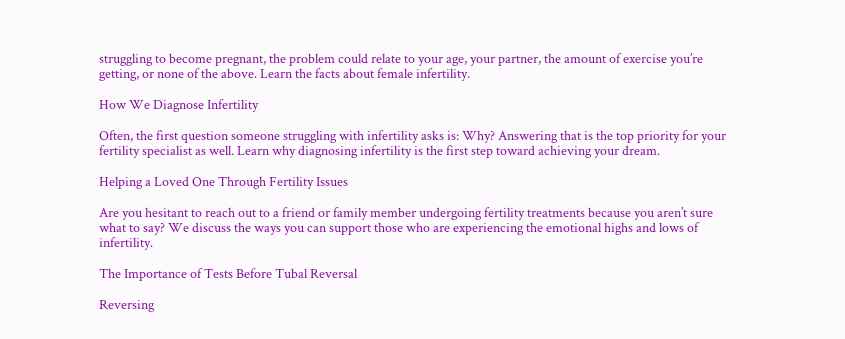struggling to become pregnant, the problem could relate to your age, your partner, the amount of exercise you’re getting, or none of the above. Learn the facts about female infertility.

How We Diagnose Infertility

Often, the first question someone struggling with infertility asks is: Why? Answering that is the top priority for your fertility specialist as well. Learn why diagnosing infertility is the first step toward achieving your dream.

Helping a Loved One Through Fertility Issues

Are you hesitant to reach out to a friend or family member undergoing fertility treatments because you aren’t sure what to say? We discuss the ways you can support those who are experiencing the emotional highs and lows of infertility.

The Importance of Tests Before Tubal Reversal

Reversing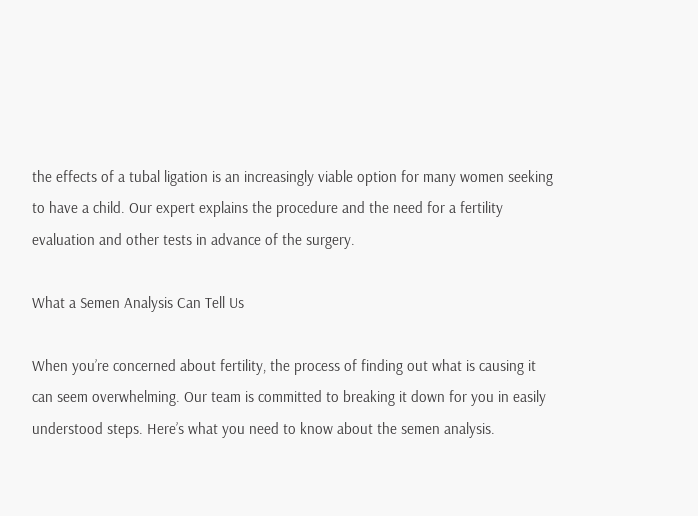the effects of a tubal ligation is an increasingly viable option for many women seeking to have a child. Our expert explains the procedure and the need for a fertility evaluation and other tests in advance of the surgery.

What a Semen Analysis Can Tell Us

When you’re concerned about fertility, the process of finding out what is causing it can seem overwhelming. Our team is committed to breaking it down for you in easily understood steps. Here’s what you need to know about the semen analysis.